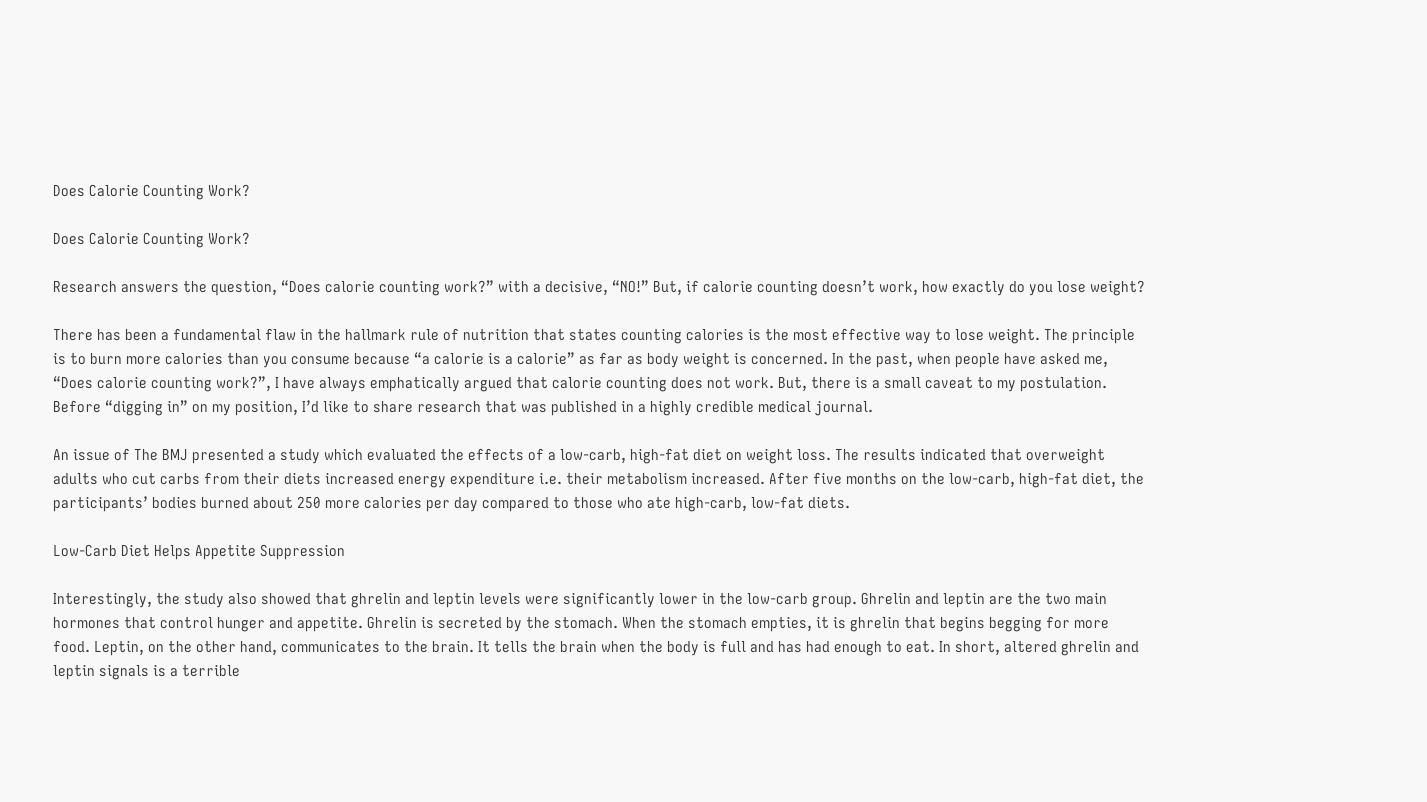Does Calorie Counting Work?

Does Calorie Counting Work?

Research answers the question, “Does calorie counting work?” with a decisive, “NO!” But, if calorie counting doesn’t work, how exactly do you lose weight?

There has been a fundamental flaw in the hallmark rule of nutrition that states counting calories is the most effective way to lose weight. The principle is to burn more calories than you consume because “a calorie is a calorie” as far as body weight is concerned. In the past, when people have asked me, “Does calorie counting work?”, I have always emphatically argued that calorie counting does not work. But, there is a small caveat to my postulation. Before “digging in” on my position, I’d like to share research that was published in a highly credible medical journal.

An issue of The BMJ presented a study which evaluated the effects of a low-carb, high-fat diet on weight loss. The results indicated that overweight adults who cut carbs from their diets increased energy expenditure i.e. their metabolism increased. After five months on the low-carb, high-fat diet, the participants’ bodies burned about 250 more calories per day compared to those who ate high-carb, low-fat diets.

Low-Carb Diet Helps Appetite Suppression

Interestingly, the study also showed that ghrelin and leptin levels were significantly lower in the low-carb group. Ghrelin and leptin are the two main hormones that control hunger and appetite. Ghrelin is secreted by the stomach. When the stomach empties, it is ghrelin that begins begging for more food. Leptin, on the other hand, communicates to the brain. It tells the brain when the body is full and has had enough to eat. In short, altered ghrelin and leptin signals is a terrible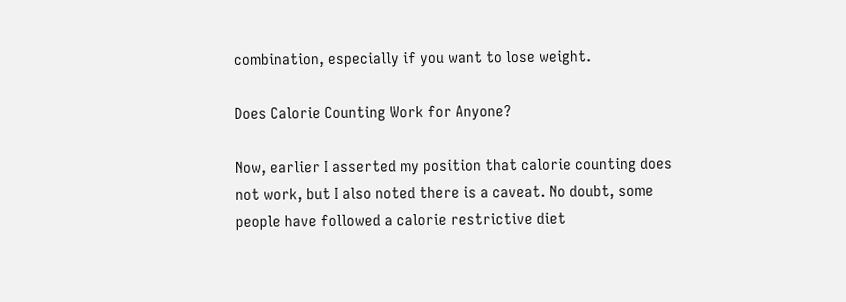combination, especially if you want to lose weight.

Does Calorie Counting Work for Anyone?

Now, earlier I asserted my position that calorie counting does not work, but I also noted there is a caveat. No doubt, some people have followed a calorie restrictive diet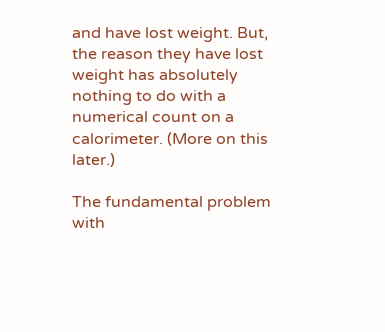and have lost weight. But, the reason they have lost weight has absolutely nothing to do with a numerical count on a calorimeter. (More on this later.)

The fundamental problem with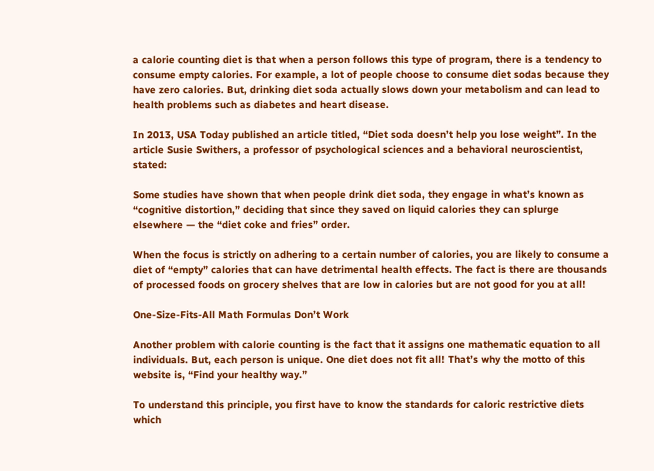a calorie counting diet is that when a person follows this type of program, there is a tendency to consume empty calories. For example, a lot of people choose to consume diet sodas because they have zero calories. But, drinking diet soda actually slows down your metabolism and can lead to health problems such as diabetes and heart disease.

In 2013, USA Today published an article titled, “Diet soda doesn’t help you lose weight”. In the article Susie Swithers, a professor of psychological sciences and a behavioral neuroscientist, stated:

Some studies have shown that when people drink diet soda, they engage in what’s known as “cognitive distortion,” deciding that since they saved on liquid calories they can splurge elsewhere — the “diet coke and fries” order.

When the focus is strictly on adhering to a certain number of calories, you are likely to consume a diet of “empty” calories that can have detrimental health effects. The fact is there are thousands of processed foods on grocery shelves that are low in calories but are not good for you at all!

One-Size-Fits-All Math Formulas Don’t Work

Another problem with calorie counting is the fact that it assigns one mathematic equation to all individuals. But, each person is unique. One diet does not fit all! That’s why the motto of this website is, “Find your healthy way.”

To understand this principle, you first have to know the standards for caloric restrictive diets which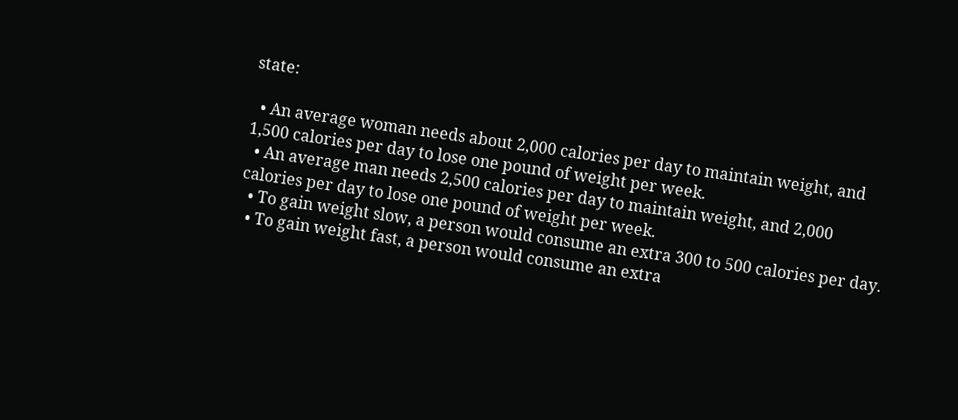state:

  • An average woman needs about 2,000 calories per day to maintain weight, and 1,500 calories per day to lose one pound of weight per week.
  • An average man needs 2,500 calories per day to maintain weight, and 2,000 calories per day to lose one pound of weight per week.
  • To gain weight slow, a person would consume an extra 300 to 500 calories per day.
  • To gain weight fast, a person would consume an extra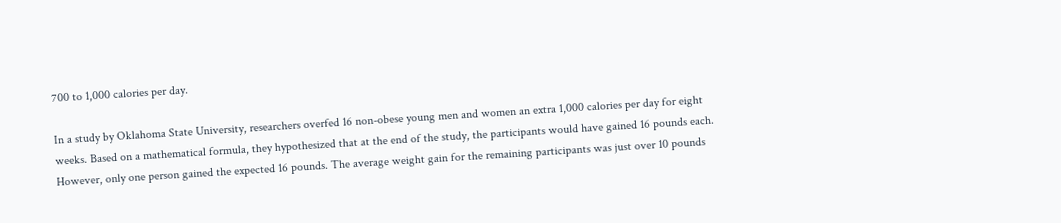700 to 1,000 calories per day.

In a study by Oklahoma State University, researchers overfed 16 non-obese young men and women an extra 1,000 calories per day for eight weeks. Based on a mathematical formula, they hypothesized that at the end of the study, the participants would have gained 16 pounds each. However, only one person gained the expected 16 pounds. The average weight gain for the remaining participants was just over 10 pounds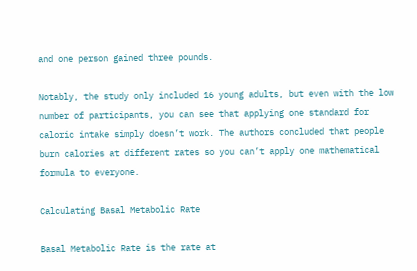and one person gained three pounds.

Notably, the study only included 16 young adults, but even with the low number of participants, you can see that applying one standard for caloric intake simply doesn’t work. The authors concluded that people burn calories at different rates so you can’t apply one mathematical formula to everyone.

Calculating Basal Metabolic Rate

Basal Metabolic Rate is the rate at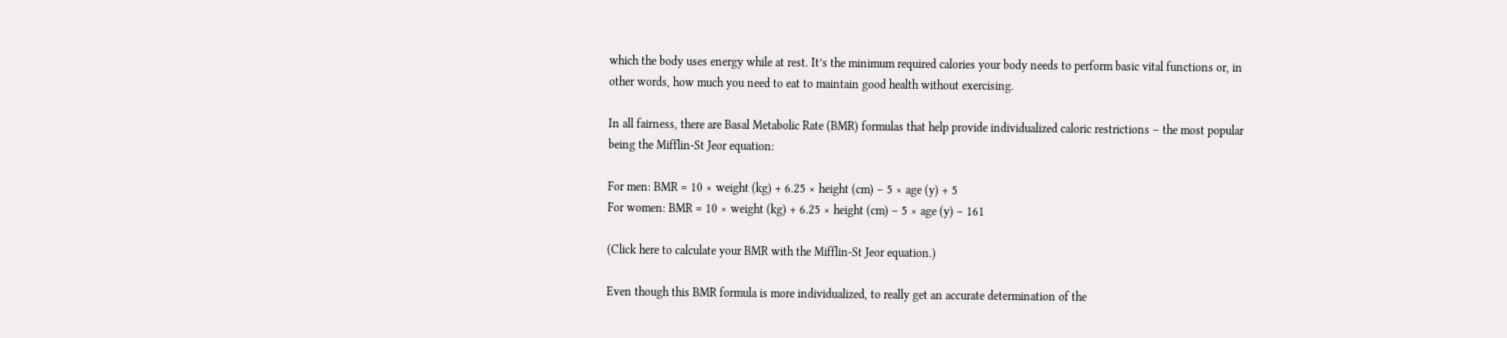which the body uses energy while at rest. It’s the minimum required calories your body needs to perform basic vital functions or, in other words, how much you need to eat to maintain good health without exercising.

In all fairness, there are Basal Metabolic Rate (BMR) formulas that help provide individualized caloric restrictions – the most popular being the Mifflin-St Jeor equation:

For men: BMR = 10 × weight (kg) + 6.25 × height (cm) – 5 × age (y) + 5
For women: BMR = 10 × weight (kg) + 6.25 × height (cm) – 5 × age (y) – 161

(Click here to calculate your BMR with the Mifflin-St Jeor equation.)

Even though this BMR formula is more individualized, to really get an accurate determination of the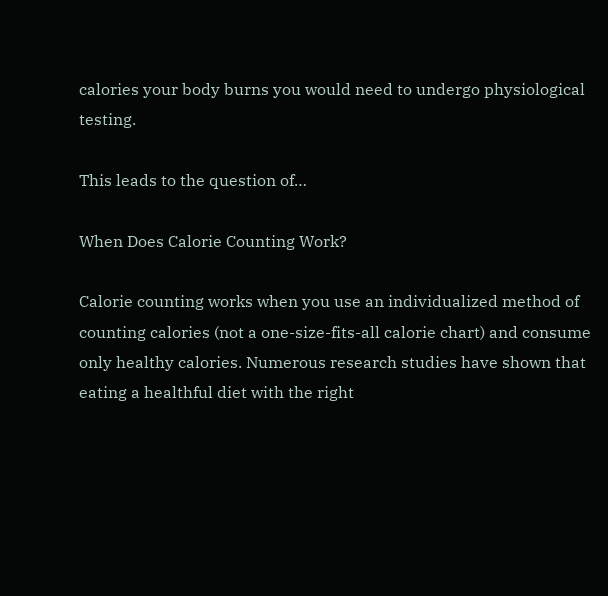calories your body burns you would need to undergo physiological testing.

This leads to the question of…

When Does Calorie Counting Work?

Calorie counting works when you use an individualized method of counting calories (not a one-size-fits-all calorie chart) and consume only healthy calories. Numerous research studies have shown that eating a healthful diet with the right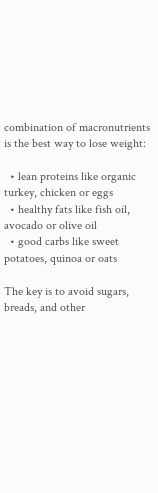combination of macronutrients is the best way to lose weight:

  • lean proteins like organic turkey, chicken or eggs
  • healthy fats like fish oil, avocado or olive oil
  • good carbs like sweet potatoes, quinoa or oats

The key is to avoid sugars, breads, and other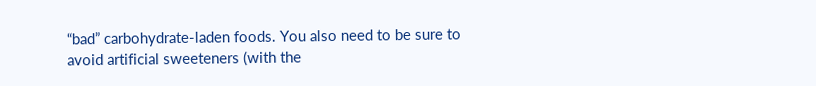“bad” carbohydrate-laden foods. You also need to be sure to avoid artificial sweeteners (with the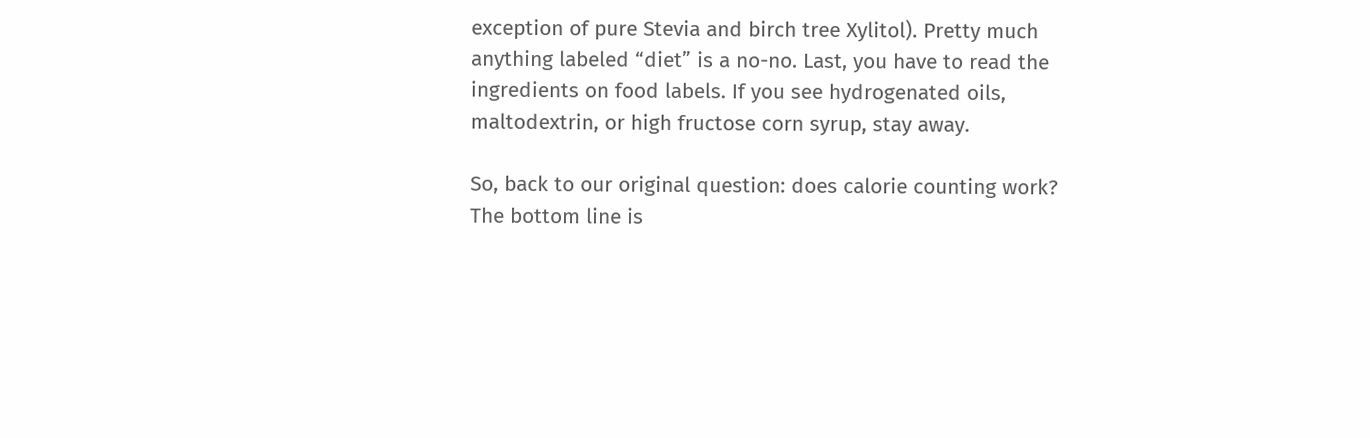exception of pure Stevia and birch tree Xylitol). Pretty much anything labeled “diet” is a no-no. Last, you have to read the ingredients on food labels. If you see hydrogenated oils, maltodextrin, or high fructose corn syrup, stay away.

So, back to our original question: does calorie counting work? The bottom line is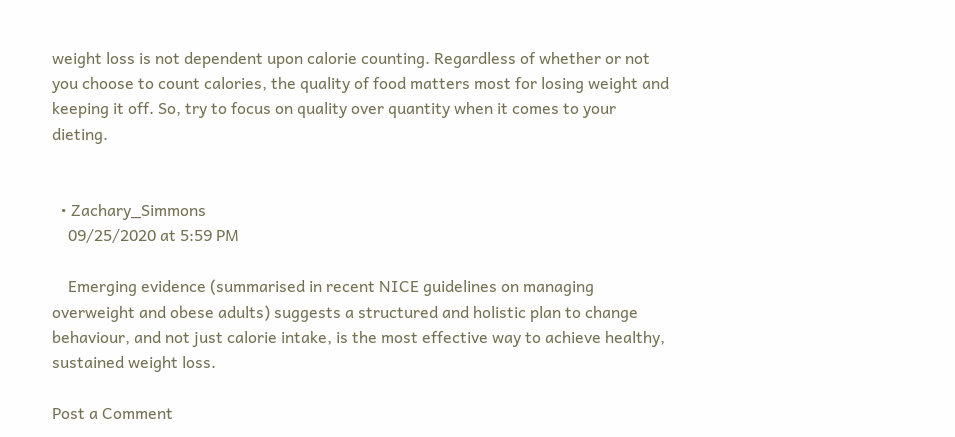weight loss is not dependent upon calorie counting. Regardless of whether or not you choose to count calories, the quality of food matters most for losing weight and keeping it off. So, try to focus on quality over quantity when it comes to your dieting.


  • Zachary_Simmons
    09/25/2020 at 5:59 PM

    Emerging evidence (summarised in recent NICE guidelines on managing overweight and obese adults) suggests a structured and holistic plan to change behaviour, and not just calorie intake, is the most effective way to achieve healthy, sustained weight loss.

Post a Comment